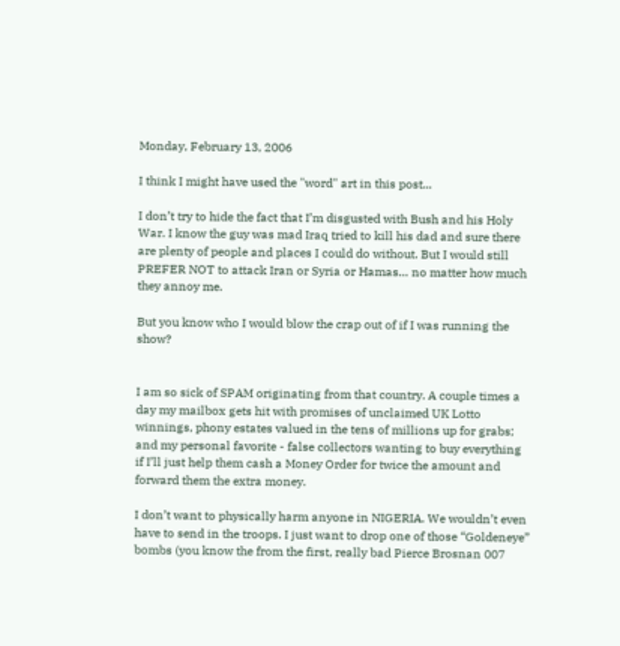Monday, February 13, 2006

I think I might have used the "word" art in this post...

I don’t try to hide the fact that I’m disgusted with Bush and his Holy War. I know the guy was mad Iraq tried to kill his dad and sure there are plenty of people and places I could do without. But I would still PREFER NOT to attack Iran or Syria or Hamas… no matter how much they annoy me.

But you know who I would blow the crap out of if I was running the show?


I am so sick of SPAM originating from that country. A couple times a day my mailbox gets hit with promises of unclaimed UK Lotto winnings, phony estates valued in the tens of millions up for grabs; and my personal favorite - false collectors wanting to buy everything if I’ll just help them cash a Money Order for twice the amount and forward them the extra money.

I don’t want to physically harm anyone in NIGERIA. We wouldn’t even have to send in the troops. I just want to drop one of those “Goldeneye” bombs (you know the from the first, really bad Pierce Brosnan 007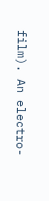film). An electro-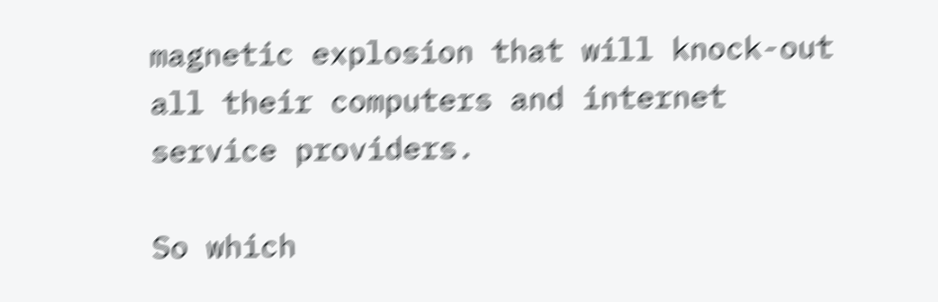magnetic explosion that will knock-out all their computers and internet service providers.

So which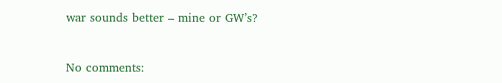war sounds better – mine or GW’s?


No comments: